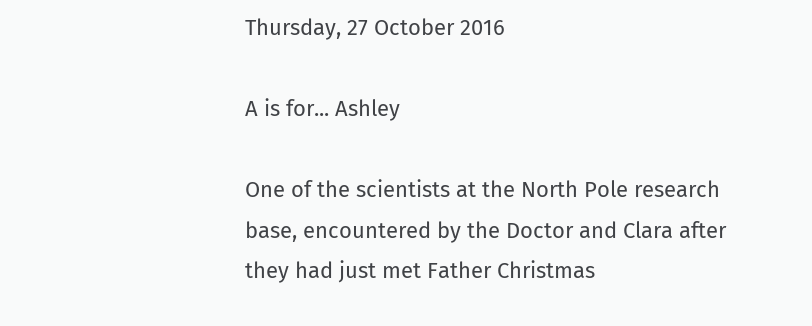Thursday, 27 October 2016

A is for... Ashley

One of the scientists at the North Pole research base, encountered by the Doctor and Clara after they had just met Father Christmas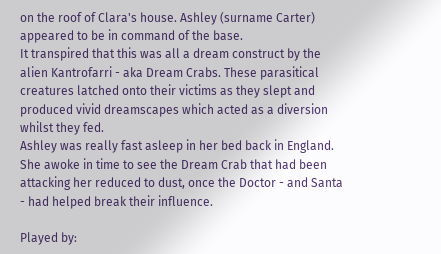on the roof of Clara's house. Ashley (surname Carter) appeared to be in command of the base.
It transpired that this was all a dream construct by the alien Kantrofarri - aka Dream Crabs. These parasitical creatures latched onto their victims as they slept and produced vivid dreamscapes which acted as a diversion whilst they fed.
Ashley was really fast asleep in her bed back in England. She awoke in time to see the Dream Crab that had been attacking her reduced to dust, once the Doctor - and Santa - had helped break their influence.

Played by: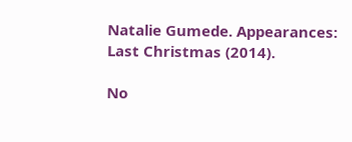Natalie Gumede. Appearances: Last Christmas (2014).

No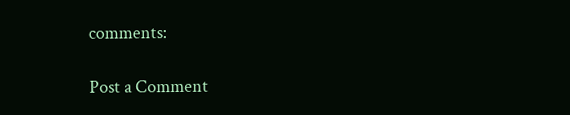comments:

Post a Comment